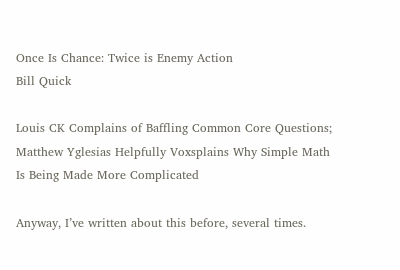Once Is Chance: Twice is Enemy Action
Bill Quick

Louis CK Complains of Baffling Common Core Questions; Matthew Yglesias Helpfully Voxsplains Why Simple Math Is Being Made More Complicated

Anyway, I’ve written about this before, several times.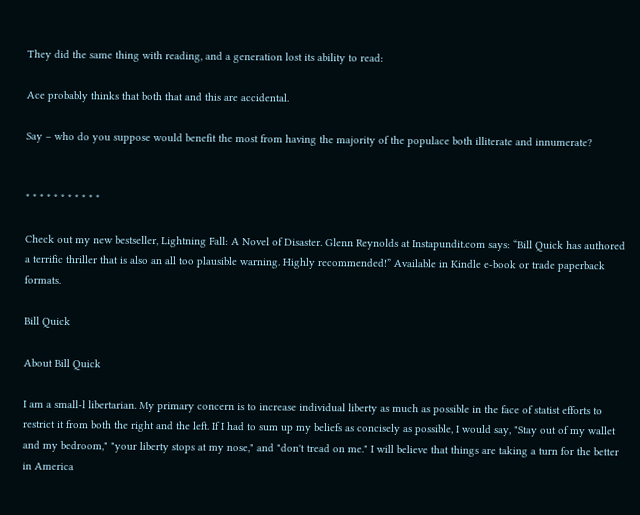They did the same thing with reading, and a generation lost its ability to read:

Ace probably thinks that both that and this are accidental.

Say – who do you suppose would benefit the most from having the majority of the populace both illiterate and innumerate?


* * * * * * * * * * *

Check out my new bestseller, Lightning Fall: A Novel of Disaster. Glenn Reynolds at Instapundit.com says: “Bill Quick has authored a terrific thriller that is also an all too plausible warning. Highly recommended!” Available in Kindle e-book or trade paperback formats.

Bill Quick

About Bill Quick

I am a small-l libertarian. My primary concern is to increase individual liberty as much as possible in the face of statist efforts to restrict it from both the right and the left. If I had to sum up my beliefs as concisely as possible, I would say, "Stay out of my wallet and my bedroom," "your liberty stops at my nose," and "don't tread on me." I will believe that things are taking a turn for the better in America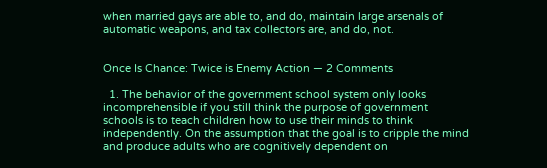when married gays are able to, and do, maintain large arsenals of automatic weapons, and tax collectors are, and do, not.


Once Is Chance: Twice is Enemy Action — 2 Comments

  1. The behavior of the government school system only looks incomprehensible if you still think the purpose of government schools is to teach children how to use their minds to think independently. On the assumption that the goal is to cripple the mind and produce adults who are cognitively dependent on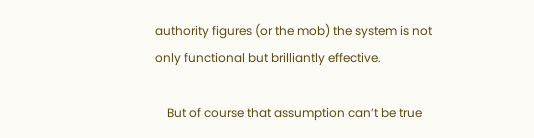authority figures (or the mob) the system is not only functional but brilliantly effective.

    But of course that assumption can’t be true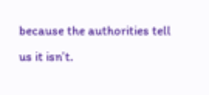because the authorities tell us it isn’t.